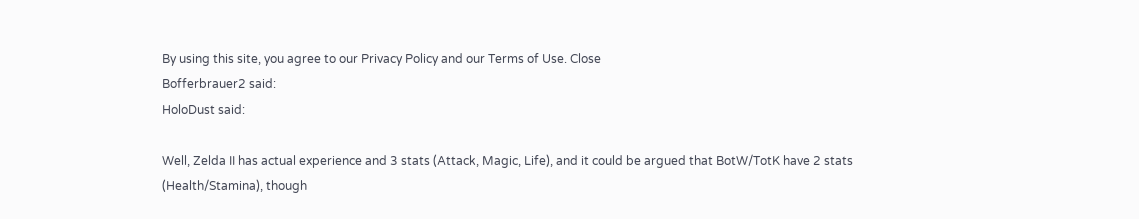By using this site, you agree to our Privacy Policy and our Terms of Use. Close
Bofferbrauer2 said:
HoloDust said:

Well, Zelda II has actual experience and 3 stats (Attack, Magic, Life), and it could be argued that BotW/TotK have 2 stats (Health/Stamina), though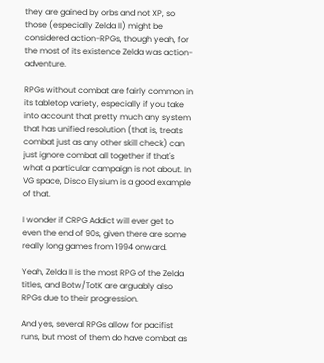they are gained by orbs and not XP, so those (especially Zelda II) might be considered action-RPGs, though yeah, for the most of its existence Zelda was action-adventure.

RPGs without combat are fairly common in its tabletop variety, especially if you take into account that pretty much any system that has unified resolution (that is, treats combat just as any other skill check) can just ignore combat all together if that's what a particular campaign is not about. In VG space, Disco Elysium is a good example of that.

I wonder if CRPG Addict will ever get to even the end of 90s, given there are some really long games from 1994 onward.

Yeah, Zelda II is the most RPG of the Zelda titles, and Botw/TotK are arguably also RPGs due to their progression.

And yes, several RPGs allow for pacifist runs, but most of them do have combat as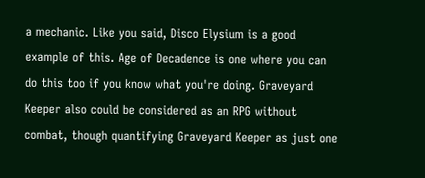a mechanic. Like you said, Disco Elysium is a good example of this. Age of Decadence is one where you can do this too if you know what you're doing. Graveyard Keeper also could be considered as an RPG without combat, though quantifying Graveyard Keeper as just one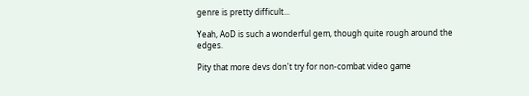genre is pretty difficult...

Yeah, AoD is such a wonderful gem, though quite rough around the edges.

Pity that more devs don't try for non-combat video game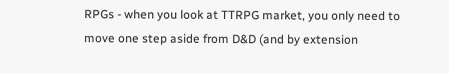RPGs - when you look at TTRPG market, you only need to move one step aside from D&D (and by extension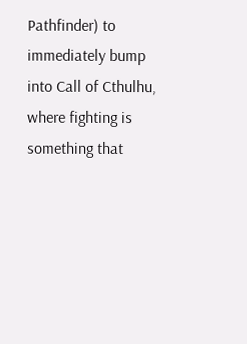Pathfinder) to immediately bump into Call of Cthulhu, where fighting is something that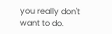you really don't want to do.